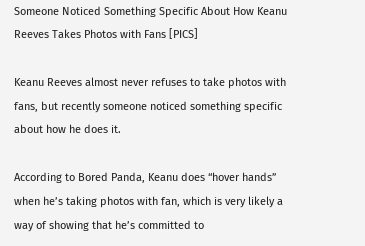Someone Noticed Something Specific About How Keanu Reeves Takes Photos with Fans [PICS]

Keanu Reeves almost never refuses to take photos with fans, but recently someone noticed something specific about how he does it.

According to Bored Panda, Keanu does “hover hands” when he’s taking photos with fan, which is very likely a way of showing that he’s committed to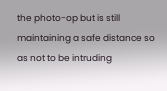the photo-op but is still maintaining a safe distance so as not to be intruding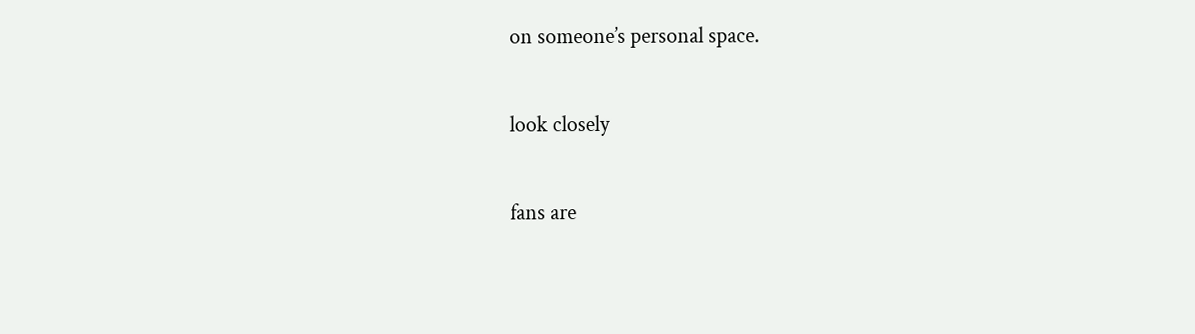on someone’s personal space.

look closely

fans are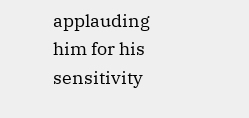applauding him for his sensitivity